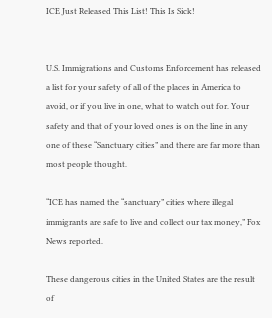ICE Just Released This List! This Is Sick!


U.S. Immigrations and Customs Enforcement has released a list for your safety of all of the places in America to avoid, or if you live in one, what to watch out for. Your safety and that of your loved ones is on the line in any one of these “Sanctuary cities” and there are far more than most people thought.

“ICE has named the “sanctuary” cities where illegal immigrants are safe to live and collect our tax money,” Fox News reported.

These dangerous cities in the United States are the result of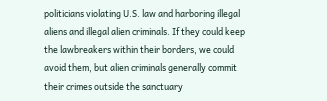politicians violating U.S. law and harboring illegal aliens and illegal alien criminals. If they could keep the lawbreakers within their borders, we could avoid them, but alien criminals generally commit their crimes outside the sanctuary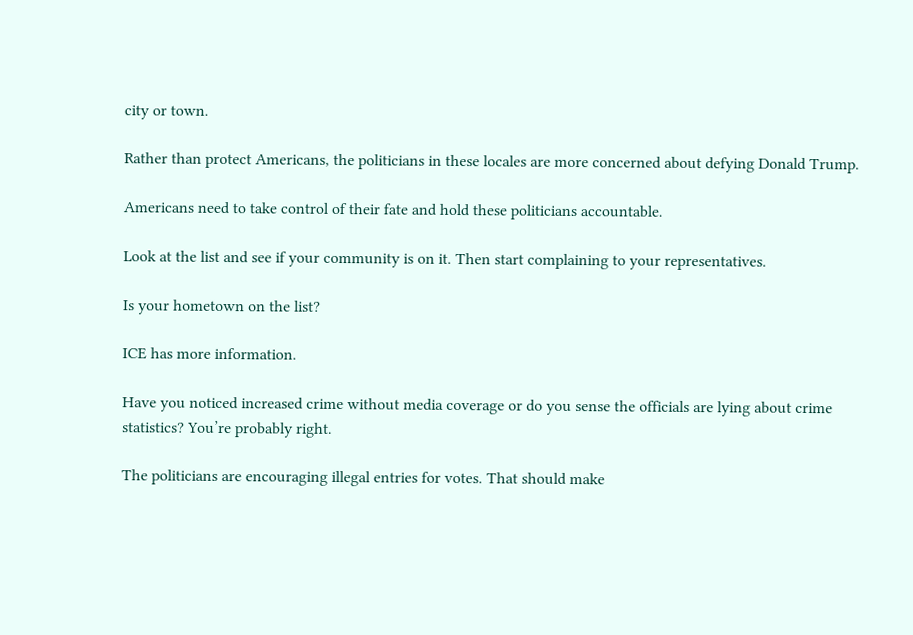city or town.

Rather than protect Americans, the politicians in these locales are more concerned about defying Donald Trump.

Americans need to take control of their fate and hold these politicians accountable.

Look at the list and see if your community is on it. Then start complaining to your representatives.

Is your hometown on the list?

ICE has more information.

Have you noticed increased crime without media coverage or do you sense the officials are lying about crime statistics? You’re probably right.

The politicians are encouraging illegal entries for votes. That should make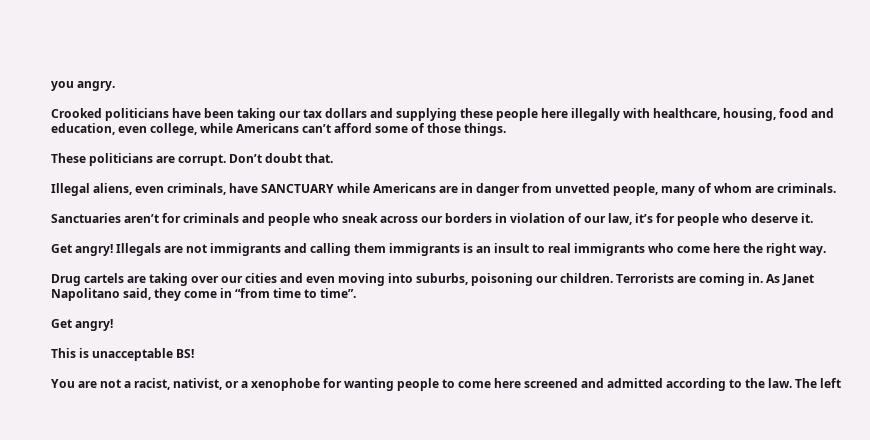you angry.

Crooked politicians have been taking our tax dollars and supplying these people here illegally with healthcare, housing, food and education, even college, while Americans can’t afford some of those things.

These politicians are corrupt. Don’t doubt that.

Illegal aliens, even criminals, have SANCTUARY while Americans are in danger from unvetted people, many of whom are criminals.

Sanctuaries aren’t for criminals and people who sneak across our borders in violation of our law, it’s for people who deserve it.

Get angry! Illegals are not immigrants and calling them immigrants is an insult to real immigrants who come here the right way.

Drug cartels are taking over our cities and even moving into suburbs, poisoning our children. Terrorists are coming in. As Janet Napolitano said, they come in “from time to time”.

Get angry!

This is unacceptable BS!

You are not a racist, nativist, or a xenophobe for wanting people to come here screened and admitted according to the law. The left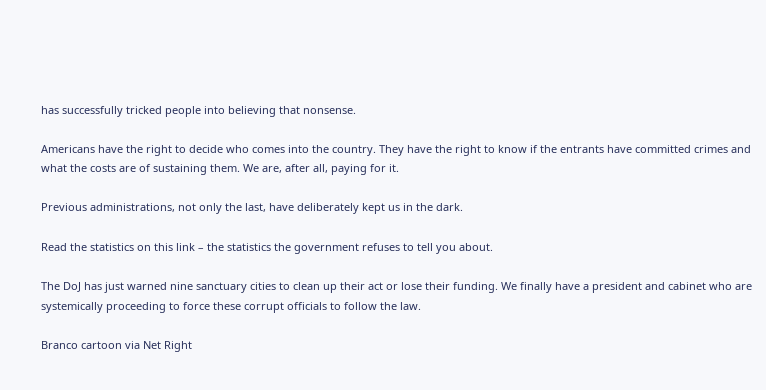has successfully tricked people into believing that nonsense.

Americans have the right to decide who comes into the country. They have the right to know if the entrants have committed crimes and what the costs are of sustaining them. We are, after all, paying for it.

Previous administrations, not only the last, have deliberately kept us in the dark.

Read the statistics on this link – the statistics the government refuses to tell you about.

The DoJ has just warned nine sanctuary cities to clean up their act or lose their funding. We finally have a president and cabinet who are systemically proceeding to force these corrupt officials to follow the law.

Branco cartoon via Net Right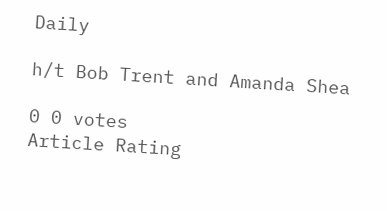Daily

h/t Bob Trent and Amanda Shea

0 0 votes
Article Rating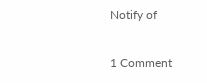Notify of

1 Comment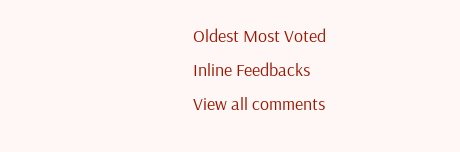Oldest Most Voted
Inline Feedbacks
View all comments